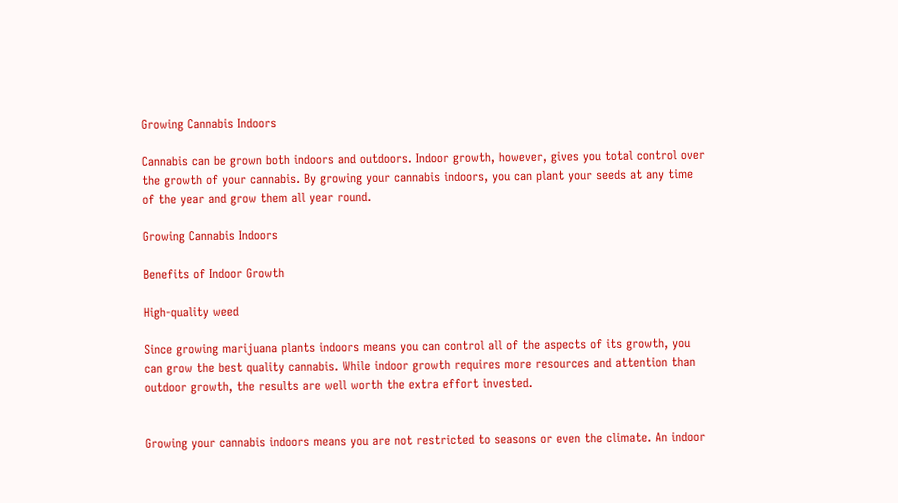Growing Cannabis Indoors

Cannabis can be grown both indoors and outdoors. Indoor growth, however, gives you total control over the growth of your cannabis. By growing your cannabis indoors, you can plant your seeds at any time of the year and grow them all year round.

Growing Cannabis Indoors

Benefits of Indoor Growth

High-quality weed

Since growing marijuana plants indoors means you can control all of the aspects of its growth, you can grow the best quality cannabis. While indoor growth requires more resources and attention than outdoor growth, the results are well worth the extra effort invested.


Growing your cannabis indoors means you are not restricted to seasons or even the climate. An indoor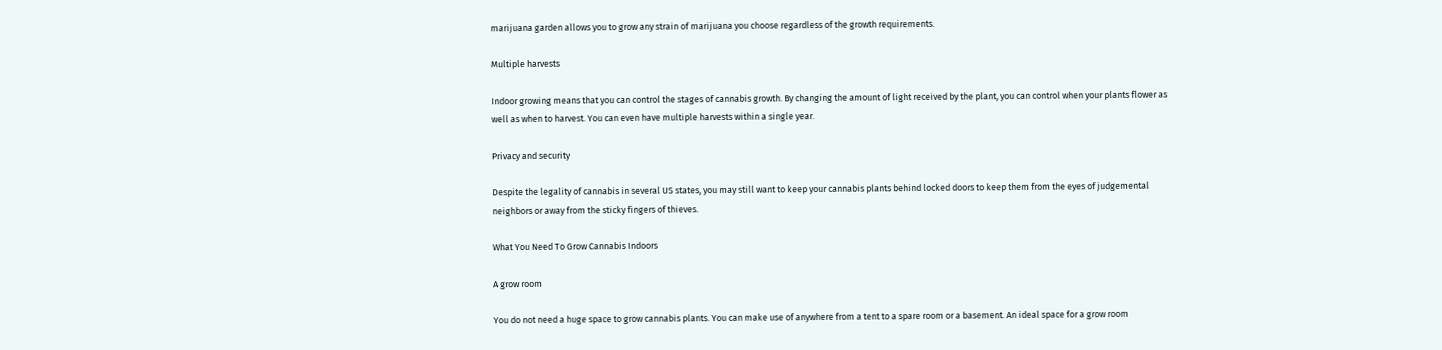marijuana garden allows you to grow any strain of marijuana you choose regardless of the growth requirements.

Multiple harvests

Indoor growing means that you can control the stages of cannabis growth. By changing the amount of light received by the plant, you can control when your plants flower as well as when to harvest. You can even have multiple harvests within a single year.

Privacy and security

Despite the legality of cannabis in several US states, you may still want to keep your cannabis plants behind locked doors to keep them from the eyes of judgemental neighbors or away from the sticky fingers of thieves.

What You Need To Grow Cannabis Indoors

A grow room

You do not need a huge space to grow cannabis plants. You can make use of anywhere from a tent to a spare room or a basement. An ideal space for a grow room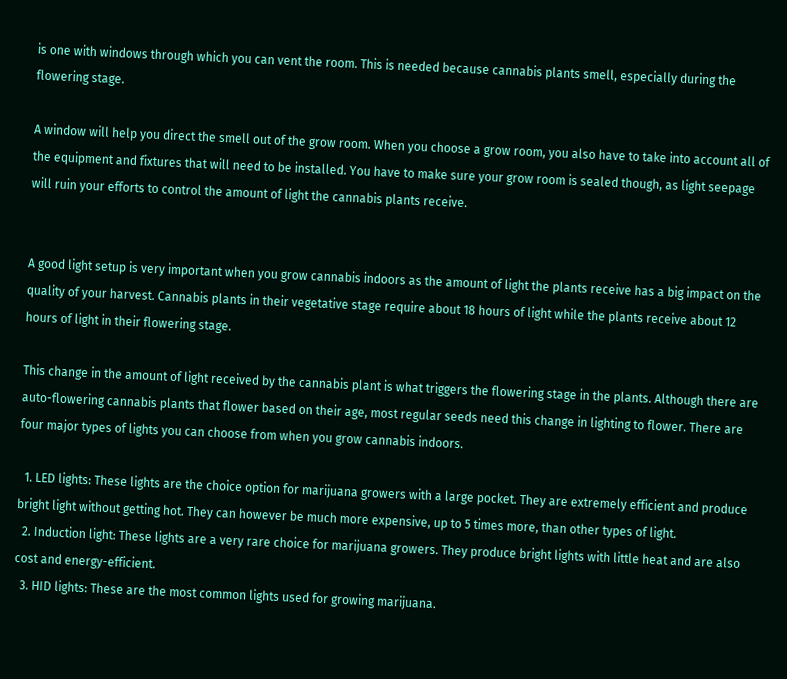is one with windows through which you can vent the room. This is needed because cannabis plants smell, especially during the flowering stage.

A window will help you direct the smell out of the grow room. When you choose a grow room, you also have to take into account all of the equipment and fixtures that will need to be installed. You have to make sure your grow room is sealed though, as light seepage will ruin your efforts to control the amount of light the cannabis plants receive.


A good light setup is very important when you grow cannabis indoors as the amount of light the plants receive has a big impact on the quality of your harvest. Cannabis plants in their vegetative stage require about 18 hours of light while the plants receive about 12 hours of light in their flowering stage.

This change in the amount of light received by the cannabis plant is what triggers the flowering stage in the plants. Although there are auto-flowering cannabis plants that flower based on their age, most regular seeds need this change in lighting to flower. There are four major types of lights you can choose from when you grow cannabis indoors.

  1. LED lights: These lights are the choice option for marijuana growers with a large pocket. They are extremely efficient and produce bright light without getting hot. They can however be much more expensive, up to 5 times more, than other types of light.
  2. Induction light: These lights are a very rare choice for marijuana growers. They produce bright lights with little heat and are also cost and energy-efficient.
  3. HID lights: These are the most common lights used for growing marijuana.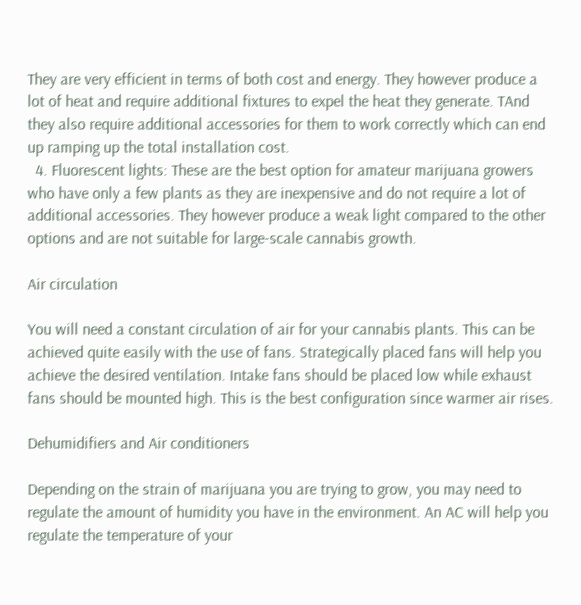They are very efficient in terms of both cost and energy. They however produce a lot of heat and require additional fixtures to expel the heat they generate. TAnd they also require additional accessories for them to work correctly which can end up ramping up the total installation cost.
  4. Fluorescent lights: These are the best option for amateur marijuana growers who have only a few plants as they are inexpensive and do not require a lot of additional accessories. They however produce a weak light compared to the other options and are not suitable for large-scale cannabis growth.

Air circulation

You will need a constant circulation of air for your cannabis plants. This can be achieved quite easily with the use of fans. Strategically placed fans will help you achieve the desired ventilation. Intake fans should be placed low while exhaust fans should be mounted high. This is the best configuration since warmer air rises.

Dehumidifiers and Air conditioners

Depending on the strain of marijuana you are trying to grow, you may need to regulate the amount of humidity you have in the environment. An AC will help you regulate the temperature of your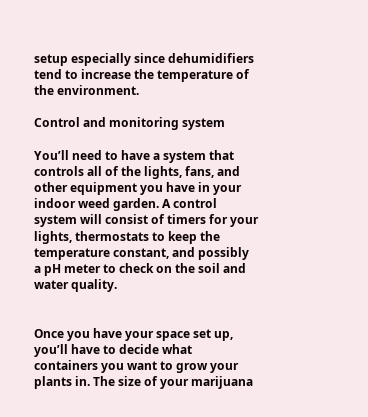setup especially since dehumidifiers tend to increase the temperature of the environment.

Control and monitoring system

You’ll need to have a system that controls all of the lights, fans, and other equipment you have in your indoor weed garden. A control system will consist of timers for your lights, thermostats to keep the temperature constant, and possibly a pH meter to check on the soil and water quality.


Once you have your space set up, you’ll have to decide what containers you want to grow your plants in. The size of your marijuana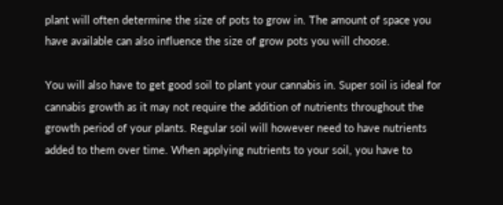plant will often determine the size of pots to grow in. The amount of space you have available can also influence the size of grow pots you will choose.

You will also have to get good soil to plant your cannabis in. Super soil is ideal for cannabis growth as it may not require the addition of nutrients throughout the growth period of your plants. Regular soil will however need to have nutrients added to them over time. When applying nutrients to your soil, you have to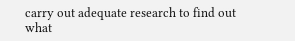carry out adequate research to find out what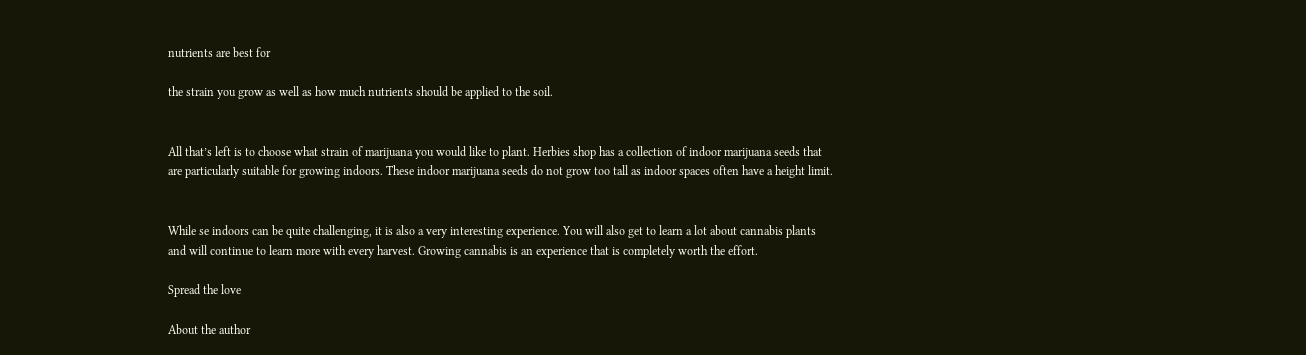nutrients are best for

the strain you grow as well as how much nutrients should be applied to the soil.


All that’s left is to choose what strain of marijuana you would like to plant. Herbies shop has a collection of indoor marijuana seeds that are particularly suitable for growing indoors. These indoor marijuana seeds do not grow too tall as indoor spaces often have a height limit.


While se indoors can be quite challenging, it is also a very interesting experience. You will also get to learn a lot about cannabis plants and will continue to learn more with every harvest. Growing cannabis is an experience that is completely worth the effort.

Spread the love

About the author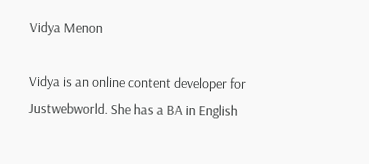Vidya Menon

Vidya is an online content developer for Justwebworld. She has a BA in English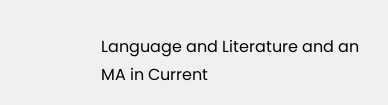Language and Literature and an MA in Current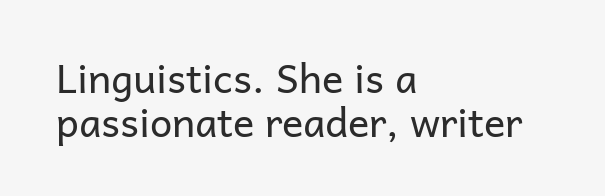Linguistics. She is a passionate reader, writer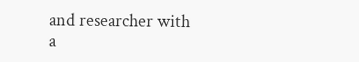and researcher with a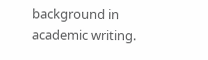background in academic writing.